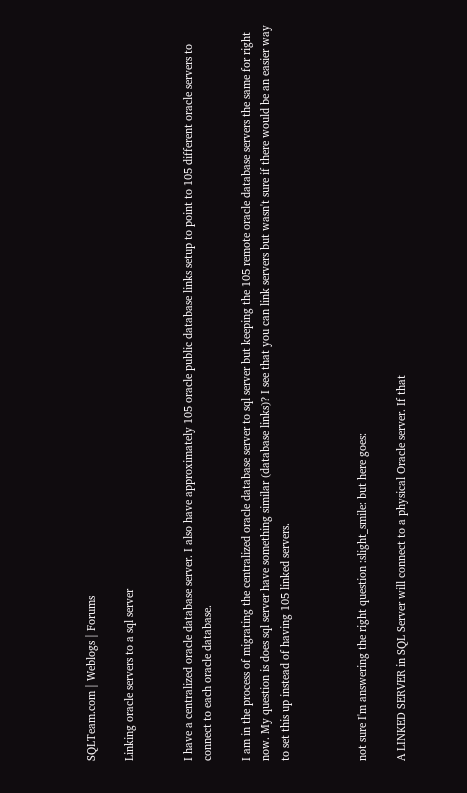SQLTeam.com | Weblogs | Forums

Linking oracle servers to a sql server


I have a centralized oracle database server. I also have approximately 105 oracle public database links setup to point to 105 different oracle servers to connect to each oracle database.

I am in the process of migrating the centralized oracle database server to sql server but keeping the 105 remote oracle database servers the same for right now. My question is does sql server have something similar (database links)? I see that you can link servers but wasn't sure if there would be an easier way to set this up instead of having 105 linked servers.



not sure I'm answering the right question :slight_smile: but here goes:

A LINKED SERVER in SQL Server will connect to a physical Oracle server. If that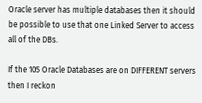Oracle server has multiple databases then it should be possible to use that one Linked Server to access all of the DBs.

If the 105 Oracle Databases are on DIFFERENT servers then I reckon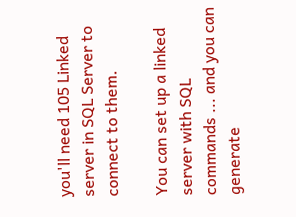you'll need 105 Linked server in SQL Server to connect to them.

You can set up a linked server with SQL commands ... and you can generate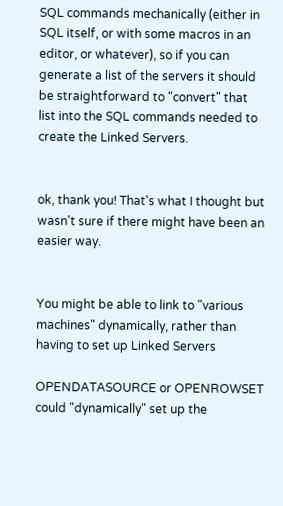SQL commands mechanically (either in SQL itself, or with some macros in an editor, or whatever), so if you can generate a list of the servers it should be straightforward to "convert" that list into the SQL commands needed to create the Linked Servers.


ok, thank you! That's what I thought but wasn't sure if there might have been an easier way.


You might be able to link to "various machines" dynamically, rather than having to set up Linked Servers

OPENDATASOURCE or OPENROWSET could "dynamically" set up the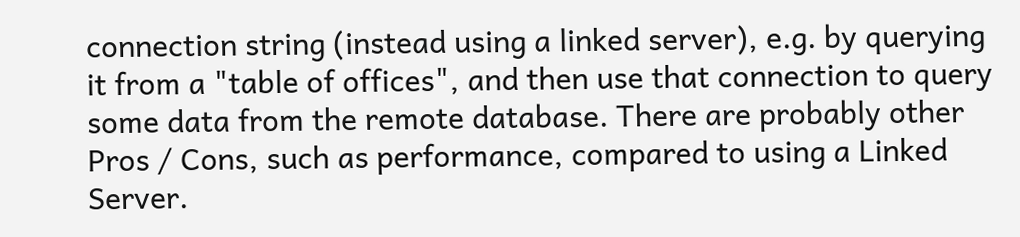connection string (instead using a linked server), e.g. by querying it from a "table of offices", and then use that connection to query some data from the remote database. There are probably other Pros / Cons, such as performance, compared to using a Linked Server.